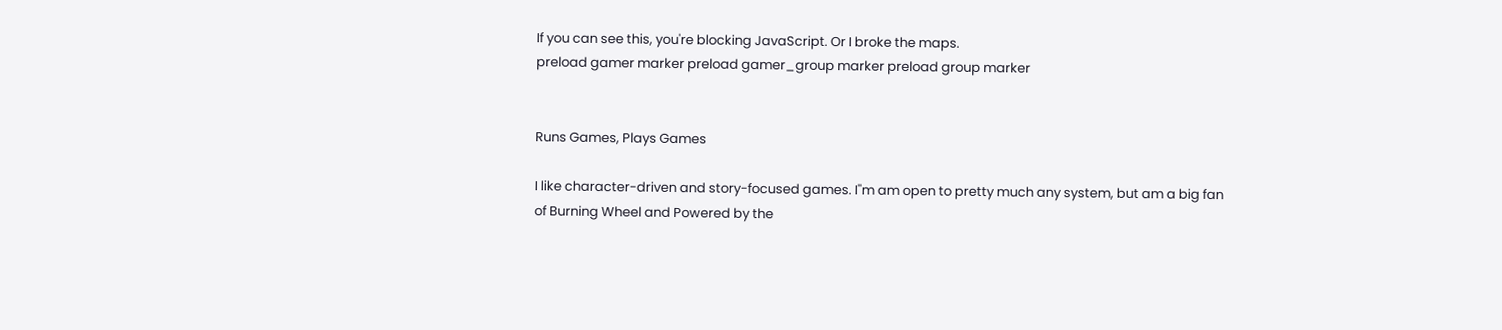If you can see this, you're blocking JavaScript. Or I broke the maps.
preload gamer marker preload gamer_group marker preload group marker


Runs Games, Plays Games

I like character-driven and story-focused games. I''m am open to pretty much any system, but am a big fan of Burning Wheel and Powered by the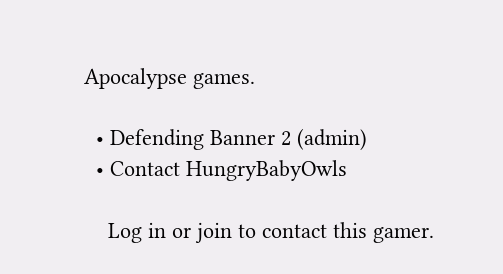Apocalypse games.

  • Defending Banner 2 (admin)
  • Contact HungryBabyOwls

    Log in or join to contact this gamer.